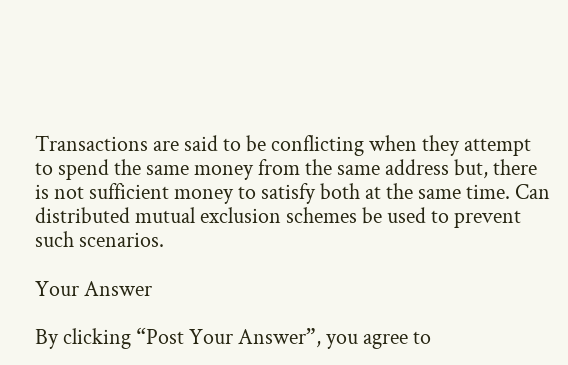Transactions are said to be conflicting when they attempt to spend the same money from the same address but, there is not sufficient money to satisfy both at the same time. Can distributed mutual exclusion schemes be used to prevent such scenarios.

Your Answer

By clicking “Post Your Answer”, you agree to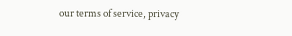our terms of service, privacy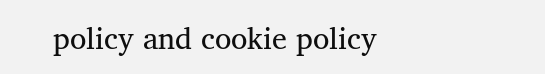policy and cookie policy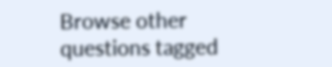Browse other questions tagged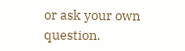or ask your own question.